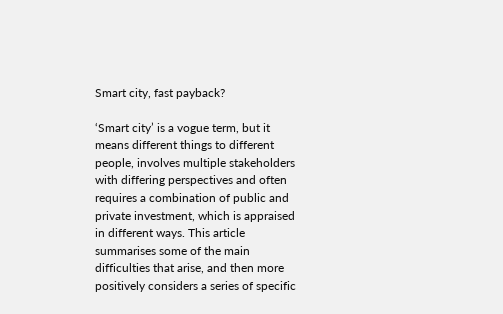Smart city, fast payback?

‘Smart city’ is a vogue term, but it means different things to different people, involves multiple stakeholders with differing perspectives and often requires a combination of public and private investment, which is appraised in different ways. This article summarises some of the main difficulties that arise, and then more positively considers a series of specific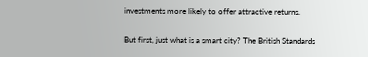investments more likely to offer attractive returns.

But first, just what is a smart city? The British Standards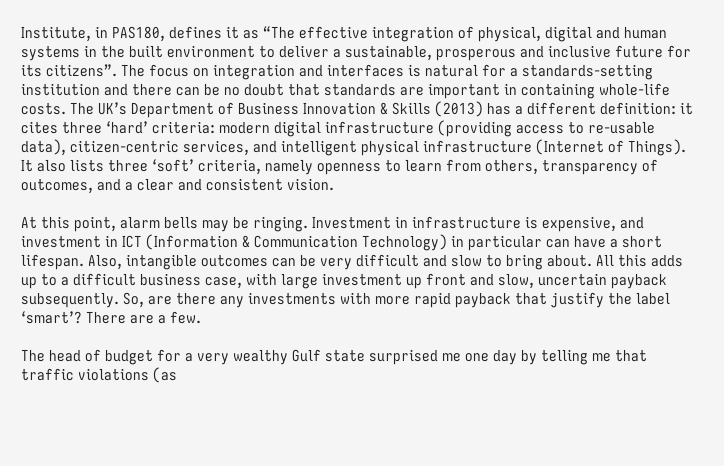Institute, in PAS180, defines it as “The effective integration of physical, digital and human systems in the built environment to deliver a sustainable, prosperous and inclusive future for its citizens”. The focus on integration and interfaces is natural for a standards-setting institution and there can be no doubt that standards are important in containing whole-life costs. The UK’s Department of Business Innovation & Skills (2013) has a different definition: it cites three ‘hard’ criteria: modern digital infrastructure (providing access to re-usable data), citizen-centric services, and intelligent physical infrastructure (Internet of Things). It also lists three ‘soft’ criteria, namely openness to learn from others, transparency of outcomes, and a clear and consistent vision.

At this point, alarm bells may be ringing. Investment in infrastructure is expensive, and investment in ICT (Information & Communication Technology) in particular can have a short lifespan. Also, intangible outcomes can be very difficult and slow to bring about. All this adds up to a difficult business case, with large investment up front and slow, uncertain payback subsequently. So, are there any investments with more rapid payback that justify the label ‘smart’? There are a few.

The head of budget for a very wealthy Gulf state surprised me one day by telling me that traffic violations (as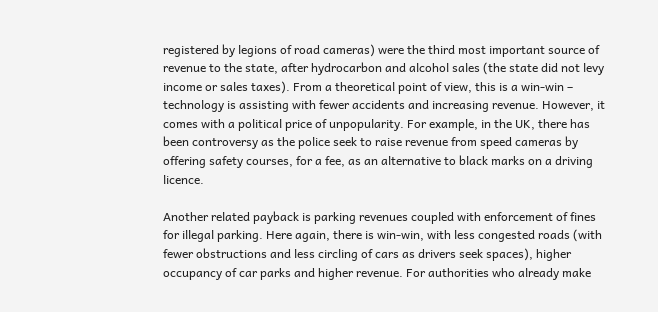registered by legions of road cameras) were the third most important source of revenue to the state, after hydrocarbon and alcohol sales (the state did not levy income or sales taxes). From a theoretical point of view, this is a win-win – technology is assisting with fewer accidents and increasing revenue. However, it comes with a political price of unpopularity. For example, in the UK, there has been controversy as the police seek to raise revenue from speed cameras by offering safety courses, for a fee, as an alternative to black marks on a driving licence.

Another related payback is parking revenues coupled with enforcement of fines for illegal parking. Here again, there is win-win, with less congested roads (with fewer obstructions and less circling of cars as drivers seek spaces), higher occupancy of car parks and higher revenue. For authorities who already make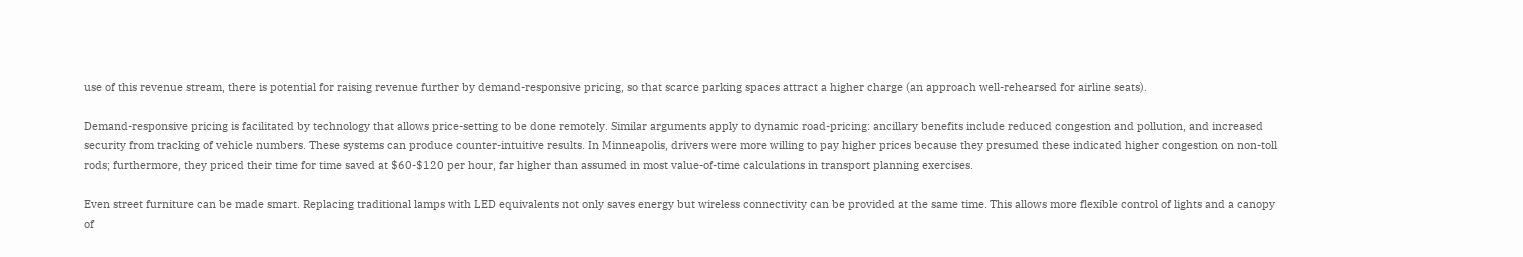use of this revenue stream, there is potential for raising revenue further by demand-responsive pricing, so that scarce parking spaces attract a higher charge (an approach well-rehearsed for airline seats).

Demand-responsive pricing is facilitated by technology that allows price-setting to be done remotely. Similar arguments apply to dynamic road-pricing: ancillary benefits include reduced congestion and pollution, and increased security from tracking of vehicle numbers. These systems can produce counter-intuitive results. In Minneapolis, drivers were more willing to pay higher prices because they presumed these indicated higher congestion on non-toll rods; furthermore, they priced their time for time saved at $60-$120 per hour, far higher than assumed in most value-of-time calculations in transport planning exercises.

Even street furniture can be made smart. Replacing traditional lamps with LED equivalents not only saves energy but wireless connectivity can be provided at the same time. This allows more flexible control of lights and a canopy of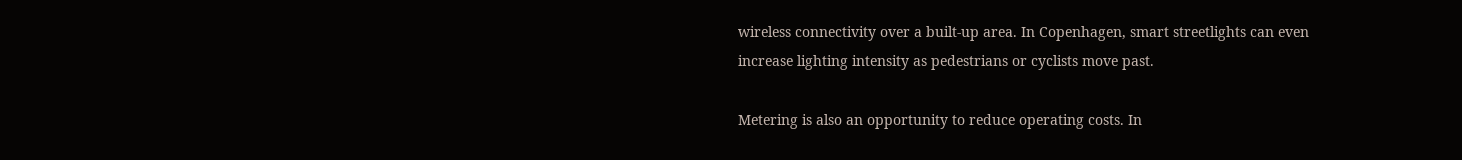wireless connectivity over a built-up area. In Copenhagen, smart streetlights can even increase lighting intensity as pedestrians or cyclists move past.

Metering is also an opportunity to reduce operating costs. In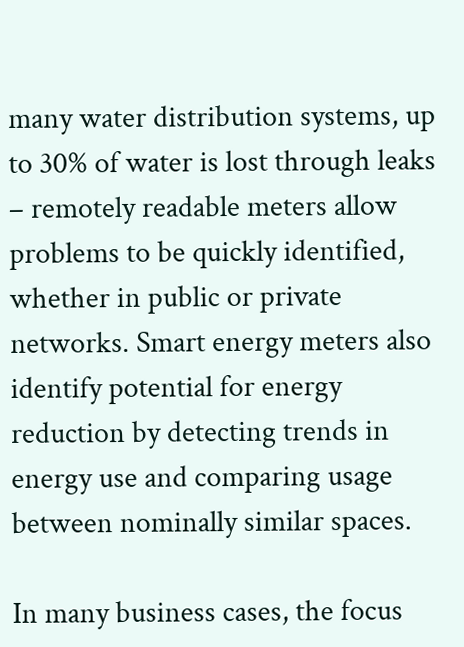many water distribution systems, up to 30% of water is lost through leaks – remotely readable meters allow problems to be quickly identified, whether in public or private networks. Smart energy meters also identify potential for energy reduction by detecting trends in energy use and comparing usage between nominally similar spaces.

In many business cases, the focus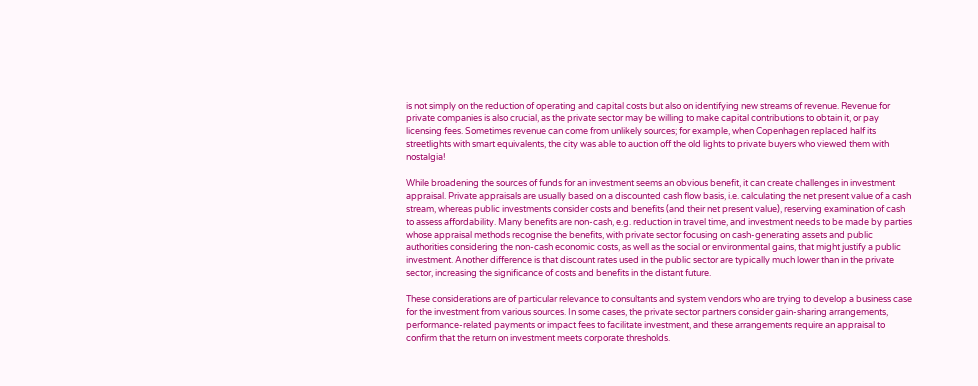is not simply on the reduction of operating and capital costs but also on identifying new streams of revenue. Revenue for private companies is also crucial, as the private sector may be willing to make capital contributions to obtain it, or pay licensing fees. Sometimes revenue can come from unlikely sources; for example, when Copenhagen replaced half its streetlights with smart equivalents, the city was able to auction off the old lights to private buyers who viewed them with nostalgia!

While broadening the sources of funds for an investment seems an obvious benefit, it can create challenges in investment appraisal. Private appraisals are usually based on a discounted cash flow basis, i.e. calculating the net present value of a cash stream, whereas public investments consider costs and benefits (and their net present value), reserving examination of cash to assess affordability. Many benefits are non-cash, e.g. reduction in travel time, and investment needs to be made by parties whose appraisal methods recognise the benefits, with private sector focusing on cash-generating assets and public authorities considering the non-cash economic costs, as well as the social or environmental gains, that might justify a public investment. Another difference is that discount rates used in the public sector are typically much lower than in the private sector, increasing the significance of costs and benefits in the distant future.

These considerations are of particular relevance to consultants and system vendors who are trying to develop a business case for the investment from various sources. In some cases, the private sector partners consider gain-sharing arrangements, performance-related payments or impact fees to facilitate investment, and these arrangements require an appraisal to confirm that the return on investment meets corporate thresholds.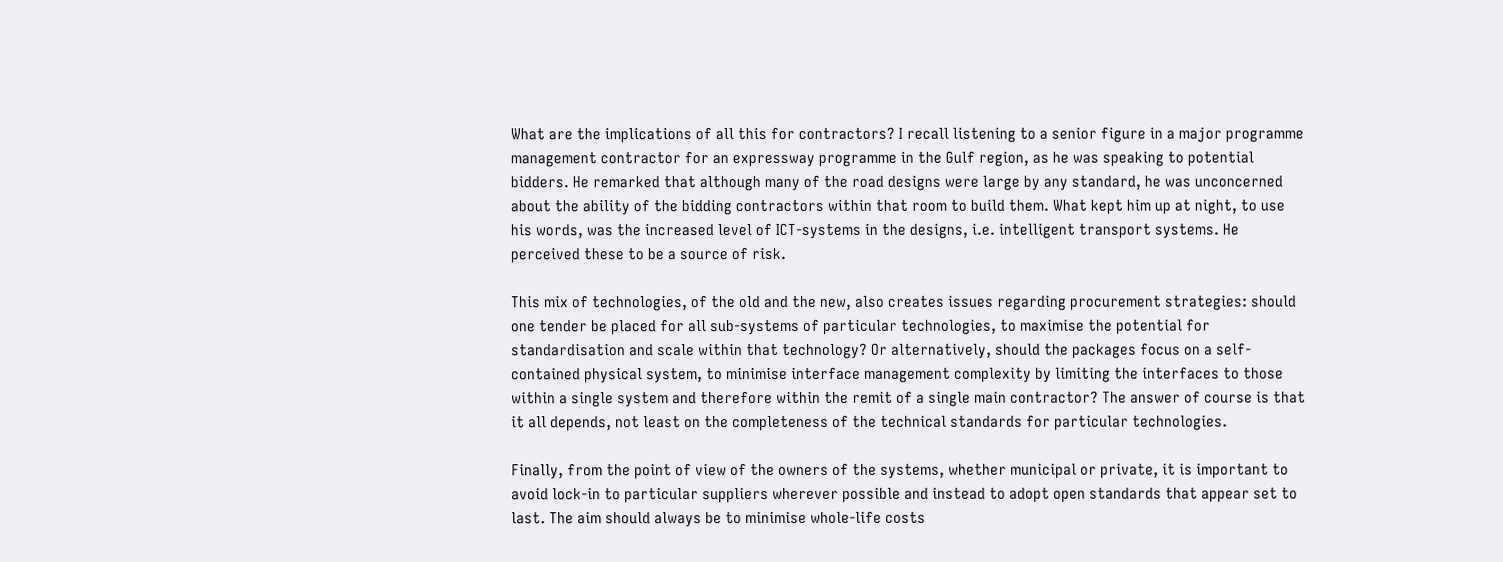What are the implications of all this for contractors? I recall listening to a senior figure in a major programme management contractor for an expressway programme in the Gulf region, as he was speaking to potential bidders. He remarked that although many of the road designs were large by any standard, he was unconcerned about the ability of the bidding contractors within that room to build them. What kept him up at night, to use his words, was the increased level of ICT-systems in the designs, i.e. intelligent transport systems. He perceived these to be a source of risk.

This mix of technologies, of the old and the new, also creates issues regarding procurement strategies: should one tender be placed for all sub-systems of particular technologies, to maximise the potential for standardisation and scale within that technology? Or alternatively, should the packages focus on a self-contained physical system, to minimise interface management complexity by limiting the interfaces to those within a single system and therefore within the remit of a single main contractor? The answer of course is that it all depends, not least on the completeness of the technical standards for particular technologies.

Finally, from the point of view of the owners of the systems, whether municipal or private, it is important to avoid lock-in to particular suppliers wherever possible and instead to adopt open standards that appear set to last. The aim should always be to minimise whole-life costs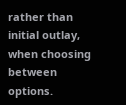rather than initial outlay, when choosing between options.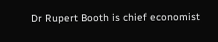Dr Rupert Booth is chief economist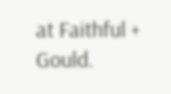at Faithful + Gould.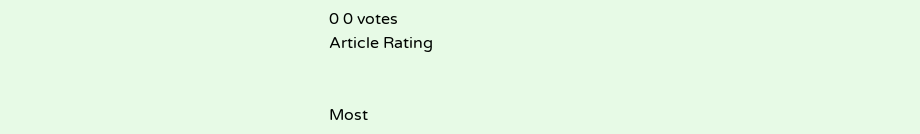0 0 votes
Article Rating


Most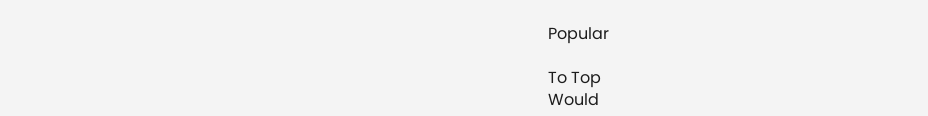Popular

To Top
Would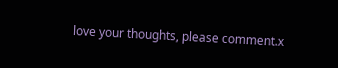love your thoughts, please comment.x